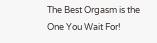The Best Orgasm is the One You Wait For!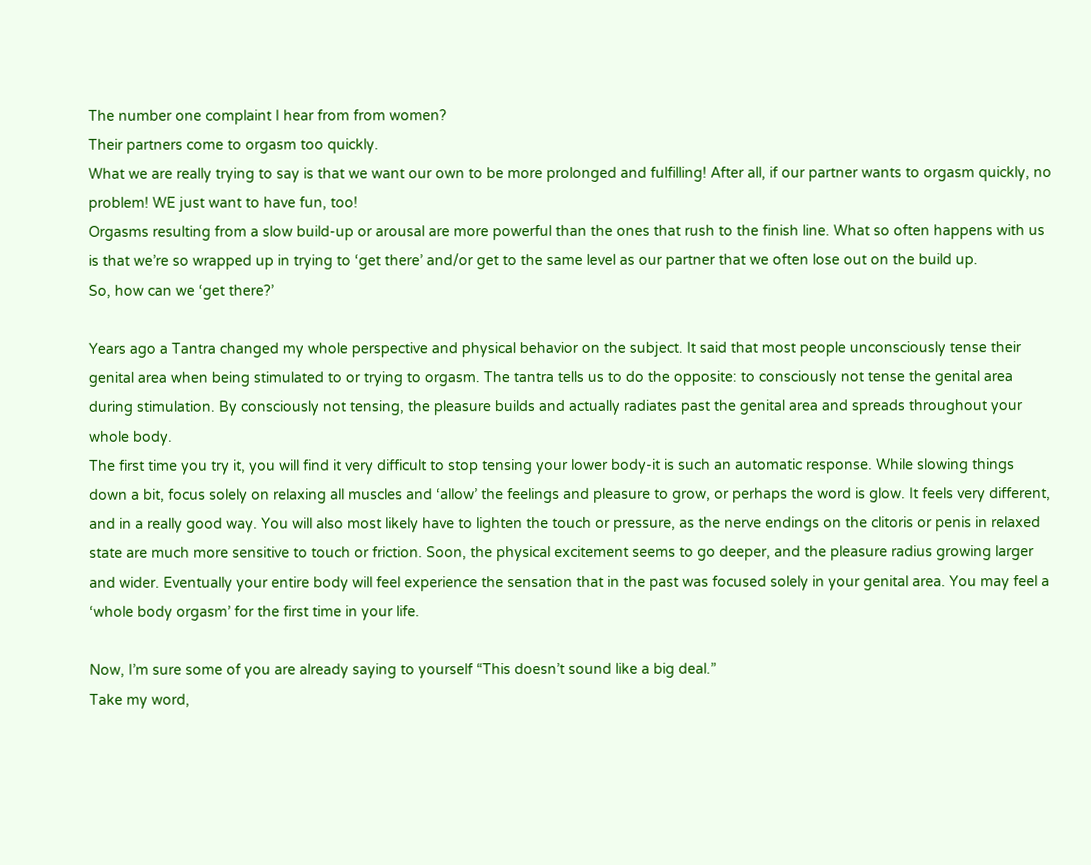The number one complaint I hear from from women?
Their partners come to orgasm too quickly.
What we are really trying to say is that we want our own to be more prolonged and fulfilling! After all, if our partner wants to orgasm quickly, no problem! WE just want to have fun, too!
Orgasms resulting from a slow build-up or arousal are more powerful than the ones that rush to the finish line. What so often happens with us is that we’re so wrapped up in trying to ‘get there’ and/or get to the same level as our partner that we often lose out on the build up.
So, how can we ‘get there?’

Years ago a Tantra changed my whole perspective and physical behavior on the subject. It said that most people unconsciously tense their genital area when being stimulated to or trying to orgasm. The tantra tells us to do the opposite: to consciously not tense the genital area during stimulation. By consciously not tensing, the pleasure builds and actually radiates past the genital area and spreads throughout your whole body.
The first time you try it, you will find it very difficult to stop tensing your lower body-it is such an automatic response. While slowing things down a bit, focus solely on relaxing all muscles and ‘allow’ the feelings and pleasure to grow, or perhaps the word is glow. It feels very different, and in a really good way. You will also most likely have to lighten the touch or pressure, as the nerve endings on the clitoris or penis in relaxed state are much more sensitive to touch or friction. Soon, the physical excitement seems to go deeper, and the pleasure radius growing larger and wider. Eventually your entire body will feel experience the sensation that in the past was focused solely in your genital area. You may feel a ‘whole body orgasm’ for the first time in your life.

Now, I’m sure some of you are already saying to yourself “This doesn’t sound like a big deal.”
Take my word,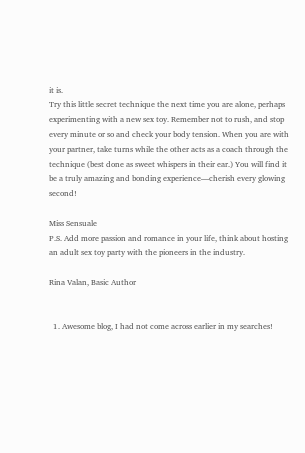it is.
Try this little secret technique the next time you are alone, perhaps experimenting with a new sex toy. Remember not to rush, and stop every minute or so and check your body tension. When you are with your partner, take turns while the other acts as a coach through the technique (best done as sweet whispers in their ear.) You will find it be a truly amazing and bonding experience—cherish every glowing second!

Miss Sensuale
P.S. Add more passion and romance in your life, think about hosting an adult sex toy party with the pioneers in the industry.

Rina Valan, Basic Author


  1. Awesome blog, I had not come across earlier in my searches!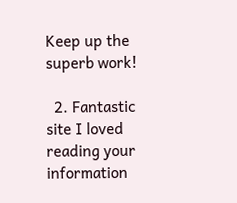Keep up the superb work!

  2. Fantastic site I loved reading your information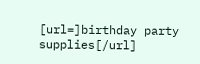[url=]birthday party supplies[/url]